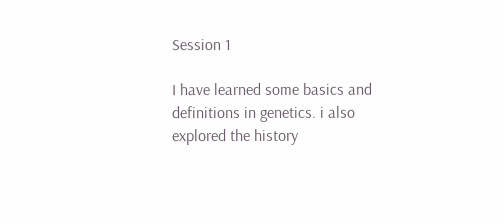Session 1

I have learned some basics and definitions in genetics. i also explored the history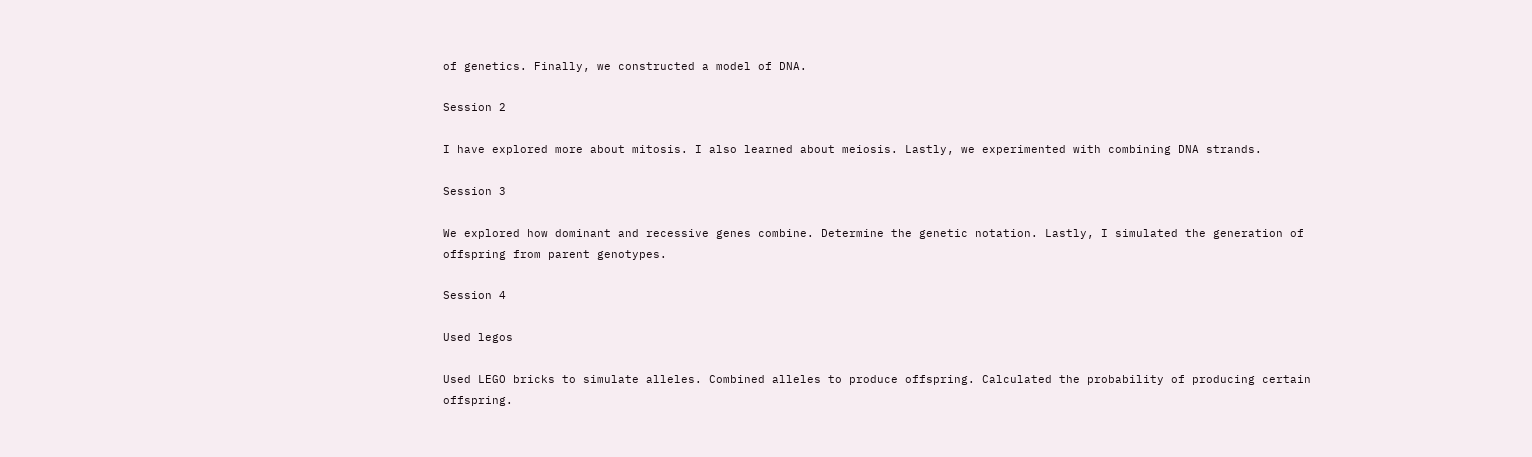of genetics. Finally, we constructed a model of DNA.

Session 2

I have explored more about mitosis. I also learned about meiosis. Lastly, we experimented with combining DNA strands.

Session 3

We explored how dominant and recessive genes combine. Determine the genetic notation. Lastly, I simulated the generation of offspring from parent genotypes.

Session 4

Used legos

Used LEGO bricks to simulate alleles. Combined alleles to produce offspring. Calculated the probability of producing certain offspring.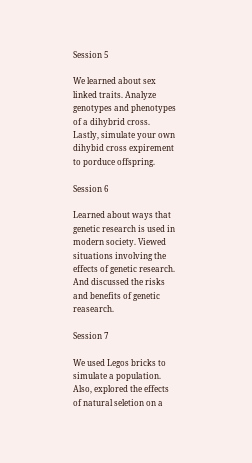Session 5

We learned about sex linked traits. Analyze genotypes and phenotypes of a dihybrid cross. Lastly, simulate your own dihybid cross expirement to porduce offspring.

Session 6

Learned about ways that genetic research is used in modern society. Viewed situations involving the effects of genetic research. And discussed the risks and benefits of genetic reasearch.

Session 7

We used Legos bricks to simulate a population. Also, explored the effects of natural seletion on a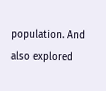population. And also explored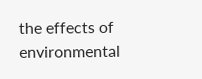the effects of environmental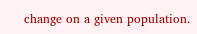change on a given population.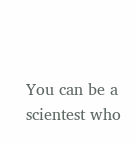You can be a scientest who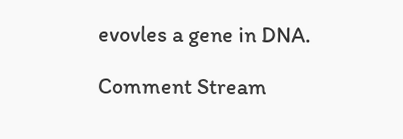evovles a gene in DNA.

Comment Stream